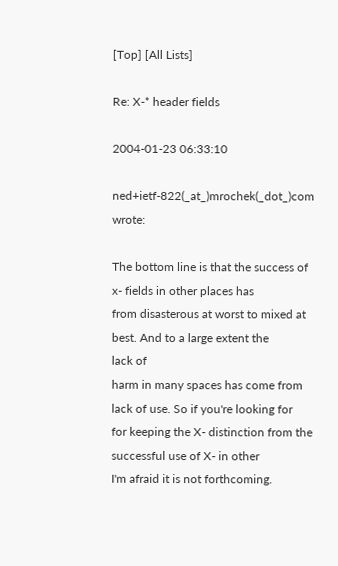[Top] [All Lists]

Re: X-* header fields

2004-01-23 06:33:10

ned+ietf-822(_at_)mrochek(_dot_)com wrote:

The bottom line is that the success of x- fields in other places has
from disasterous at worst to mixed at best. And to a large extent the
lack of
harm in many spaces has come from lack of use. So if you're looking for
for keeping the X- distinction from the successful use of X- in other
I'm afraid it is not forthcoming.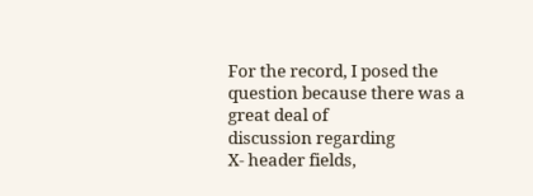For the record, I posed the question because there was a great deal of
discussion regarding
X- header fields,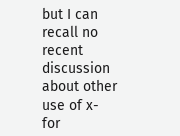but I can recall no recent discussion about other use of x-
for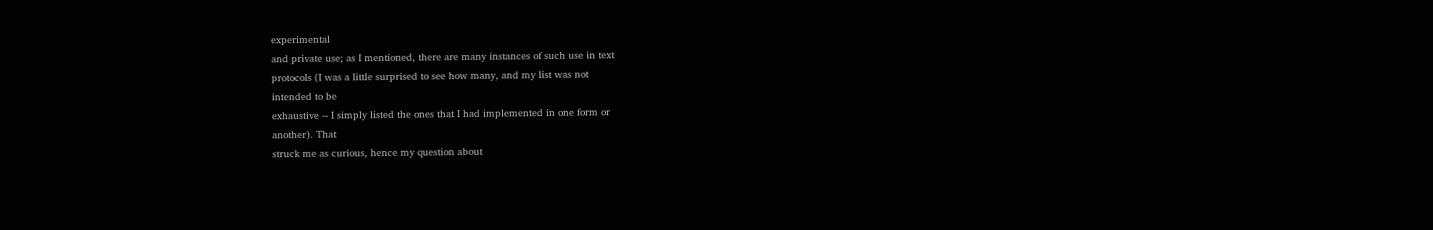experimental
and private use; as I mentioned, there are many instances of such use in text
protocols (I was a little surprised to see how many, and my list was not
intended to be
exhaustive -- I simply listed the ones that I had implemented in one form or
another). That
struck me as curious, hence my question about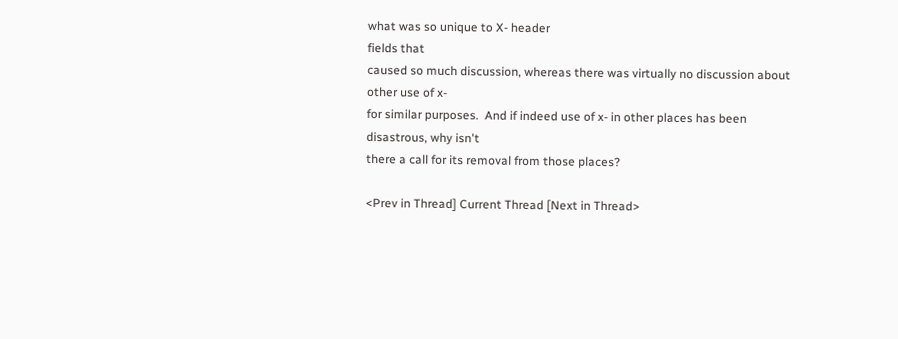what was so unique to X- header
fields that
caused so much discussion, whereas there was virtually no discussion about
other use of x-
for similar purposes.  And if indeed use of x- in other places has been
disastrous, why isn't
there a call for its removal from those places?

<Prev in Thread] Current Thread [Next in Thread>